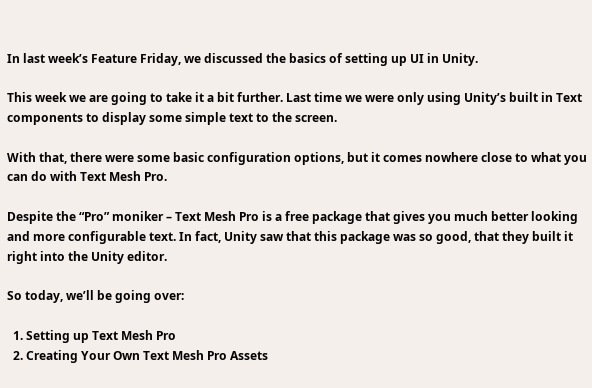In last week’s Feature Friday, we discussed the basics of setting up UI in Unity.

This week we are going to take it a bit further. Last time we were only using Unity’s built in Text components to display some simple text to the screen.

With that, there were some basic configuration options, but it comes nowhere close to what you can do with Text Mesh Pro.

Despite the “Pro” moniker – Text Mesh Pro is a free package that gives you much better looking and more configurable text. In fact, Unity saw that this package was so good, that they built it right into the Unity editor.

So today, we’ll be going over:

  1. Setting up Text Mesh Pro
  2. Creating Your Own Text Mesh Pro Assets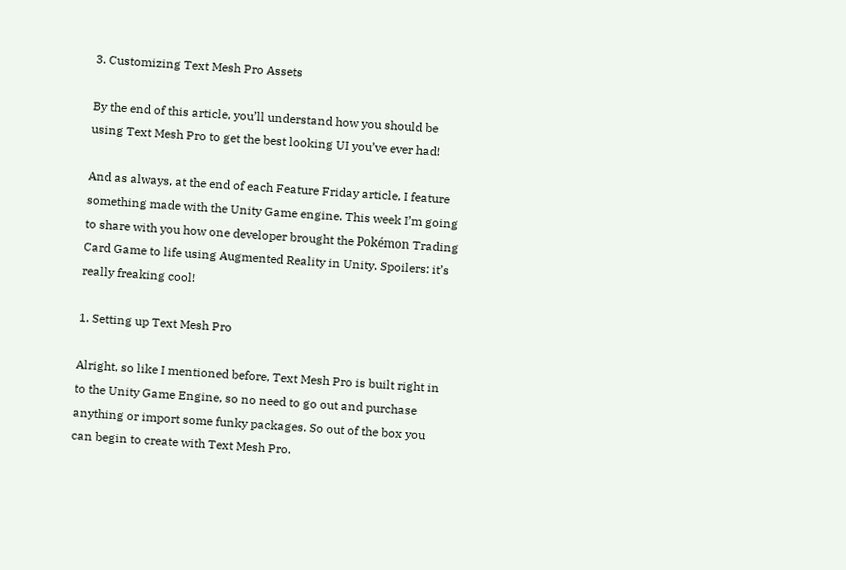3. Customizing Text Mesh Pro Assets

By the end of this article, you’ll understand how you should be using Text Mesh Pro to get the best looking UI you’ve ever had!

And as always, at the end of each Feature Friday article, I feature something made with the Unity Game engine. This week I’m going to share with you how one developer brought the Pokémon Trading Card Game to life using Augmented Reality in Unity. Spoilers: it’s really freaking cool!

1. Setting up Text Mesh Pro

Alright, so like I mentioned before, Text Mesh Pro is built right in to the Unity Game Engine, so no need to go out and purchase anything or import some funky packages. So out of the box you can begin to create with Text Mesh Pro.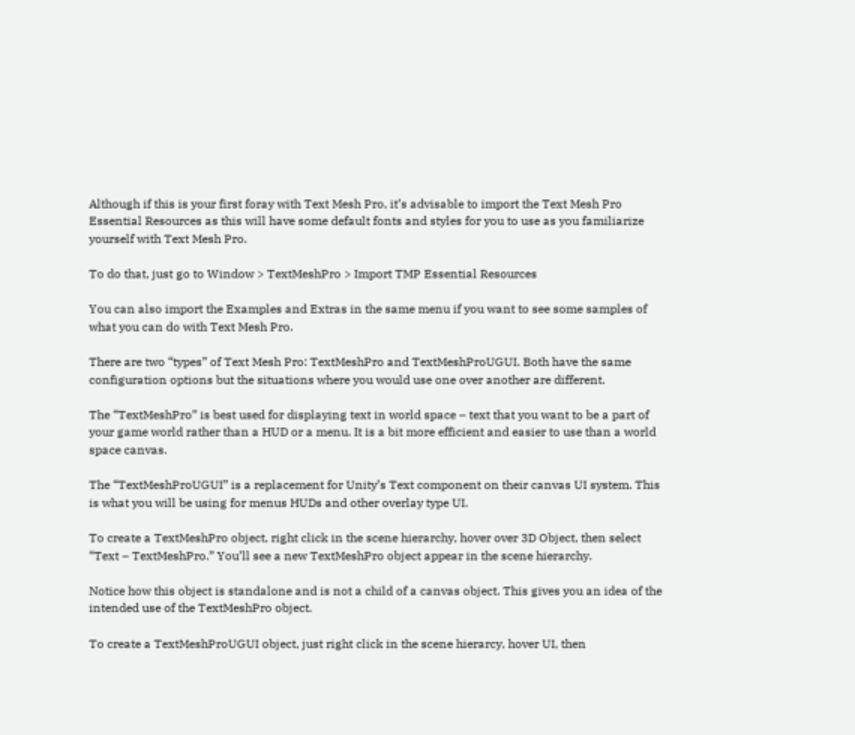Although if this is your first foray with Text Mesh Pro, it’s advisable to import the Text Mesh Pro Essential Resources as this will have some default fonts and styles for you to use as you familiarize yourself with Text Mesh Pro.

To do that, just go to Window > TextMeshPro > Import TMP Essential Resources

You can also import the Examples and Extras in the same menu if you want to see some samples of what you can do with Text Mesh Pro.

There are two “types” of Text Mesh Pro: TextMeshPro and TextMeshProUGUI. Both have the same configuration options but the situations where you would use one over another are different.

The “TextMeshPro” is best used for displaying text in world space – text that you want to be a part of your game world rather than a HUD or a menu. It is a bit more efficient and easier to use than a world space canvas.

The “TextMeshProUGUI” is a replacement for Unity’s Text component on their canvas UI system. This is what you will be using for menus HUDs and other overlay type UI.

To create a TextMeshPro object, right click in the scene hierarchy, hover over 3D Object, then select “Text – TextMeshPro.” You’ll see a new TextMeshPro object appear in the scene hierarchy.

Notice how this object is standalone and is not a child of a canvas object. This gives you an idea of the intended use of the TextMeshPro object.

To create a TextMeshProUGUI object, just right click in the scene hierarcy, hover UI, then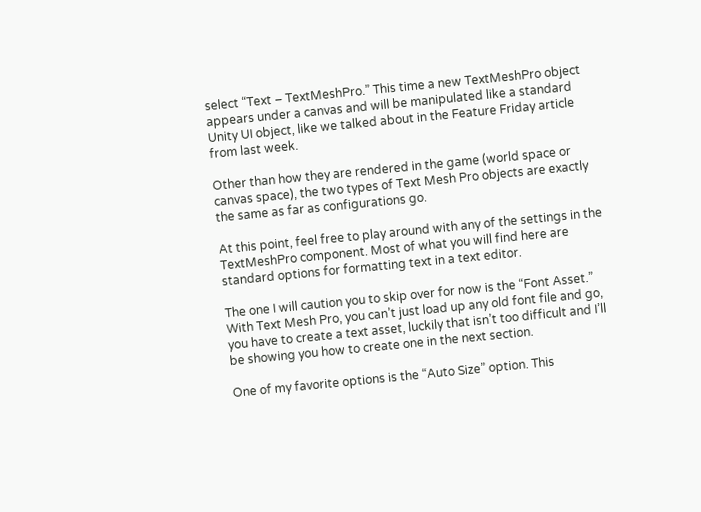select “Text – TextMeshPro.” This time a new TextMeshPro object appears under a canvas and will be manipulated like a standard Unity UI object, like we talked about in the Feature Friday article from last week.

Other than how they are rendered in the game (world space or canvas space), the two types of Text Mesh Pro objects are exactly the same as far as configurations go.

At this point, feel free to play around with any of the settings in the TextMeshPro component. Most of what you will find here are standard options for formatting text in a text editor.

The one I will caution you to skip over for now is the “Font Asset.” With Text Mesh Pro, you can’t just load up any old font file and go, you have to create a text asset, luckily that isn’t too difficult and I’ll be showing you how to create one in the next section.

One of my favorite options is the “Auto Size” option. This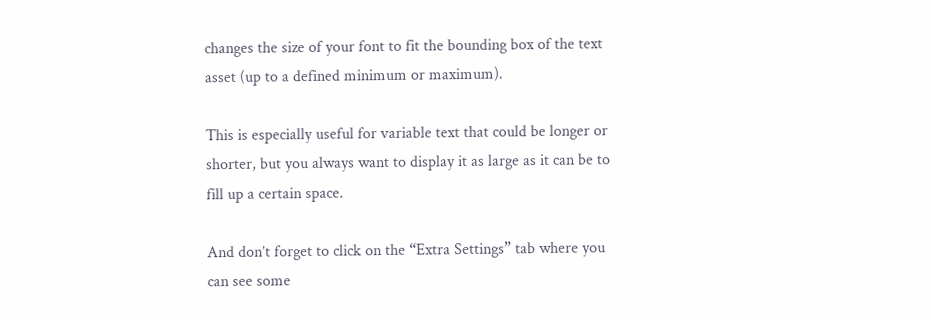changes the size of your font to fit the bounding box of the text asset (up to a defined minimum or maximum).

This is especially useful for variable text that could be longer or shorter, but you always want to display it as large as it can be to fill up a certain space.

And don’t forget to click on the “Extra Settings” tab where you can see some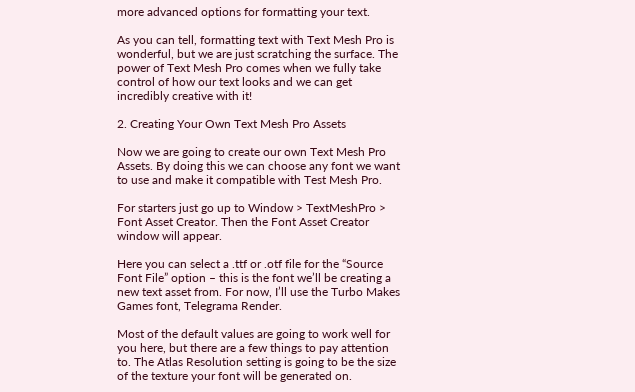more advanced options for formatting your text.

As you can tell, formatting text with Text Mesh Pro is wonderful, but we are just scratching the surface. The power of Text Mesh Pro comes when we fully take control of how our text looks and we can get incredibly creative with it!

2. Creating Your Own Text Mesh Pro Assets

Now we are going to create our own Text Mesh Pro Assets. By doing this we can choose any font we want to use and make it compatible with Test Mesh Pro.

For starters just go up to Window > TextMeshPro > Font Asset Creator. Then the Font Asset Creator window will appear.

Here you can select a .ttf or .otf file for the “Source Font File” option – this is the font we’ll be creating a new text asset from. For now, I’ll use the Turbo Makes Games font, Telegrama Render.

Most of the default values are going to work well for you here, but there are a few things to pay attention to. The Atlas Resolution setting is going to be the size of the texture your font will be generated on.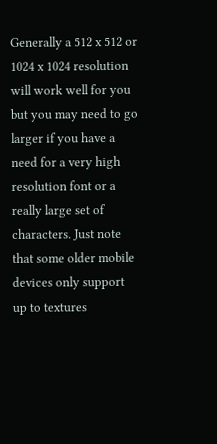Generally a 512 x 512 or 1024 x 1024 resolution will work well for you but you may need to go larger if you have a need for a very high resolution font or a really large set of characters. Just note that some older mobile devices only support up to textures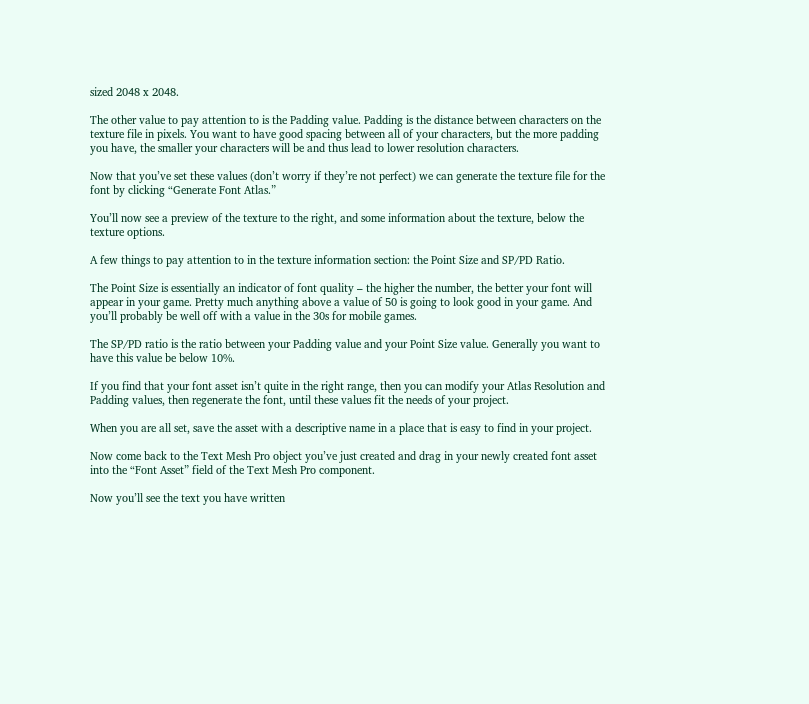sized 2048 x 2048.

The other value to pay attention to is the Padding value. Padding is the distance between characters on the texture file in pixels. You want to have good spacing between all of your characters, but the more padding you have, the smaller your characters will be and thus lead to lower resolution characters.

Now that you’ve set these values (don’t worry if they’re not perfect) we can generate the texture file for the font by clicking “Generate Font Atlas.”

You’ll now see a preview of the texture to the right, and some information about the texture, below the texture options.

A few things to pay attention to in the texture information section: the Point Size and SP/PD Ratio.

The Point Size is essentially an indicator of font quality – the higher the number, the better your font will appear in your game. Pretty much anything above a value of 50 is going to look good in your game. And you’ll probably be well off with a value in the 30s for mobile games.

The SP/PD ratio is the ratio between your Padding value and your Point Size value. Generally you want to have this value be below 10%.

If you find that your font asset isn’t quite in the right range, then you can modify your Atlas Resolution and Padding values, then regenerate the font, until these values fit the needs of your project.

When you are all set, save the asset with a descriptive name in a place that is easy to find in your project.

Now come back to the Text Mesh Pro object you’ve just created and drag in your newly created font asset into the “Font Asset” field of the Text Mesh Pro component.

Now you’ll see the text you have written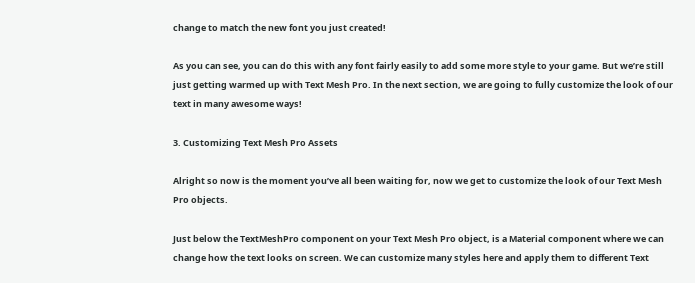change to match the new font you just created!

As you can see, you can do this with any font fairly easily to add some more style to your game. But we’re still just getting warmed up with Text Mesh Pro. In the next section, we are going to fully customize the look of our text in many awesome ways!

3. Customizing Text Mesh Pro Assets

Alright so now is the moment you’ve all been waiting for, now we get to customize the look of our Text Mesh Pro objects.

Just below the TextMeshPro component on your Text Mesh Pro object, is a Material component where we can change how the text looks on screen. We can customize many styles here and apply them to different Text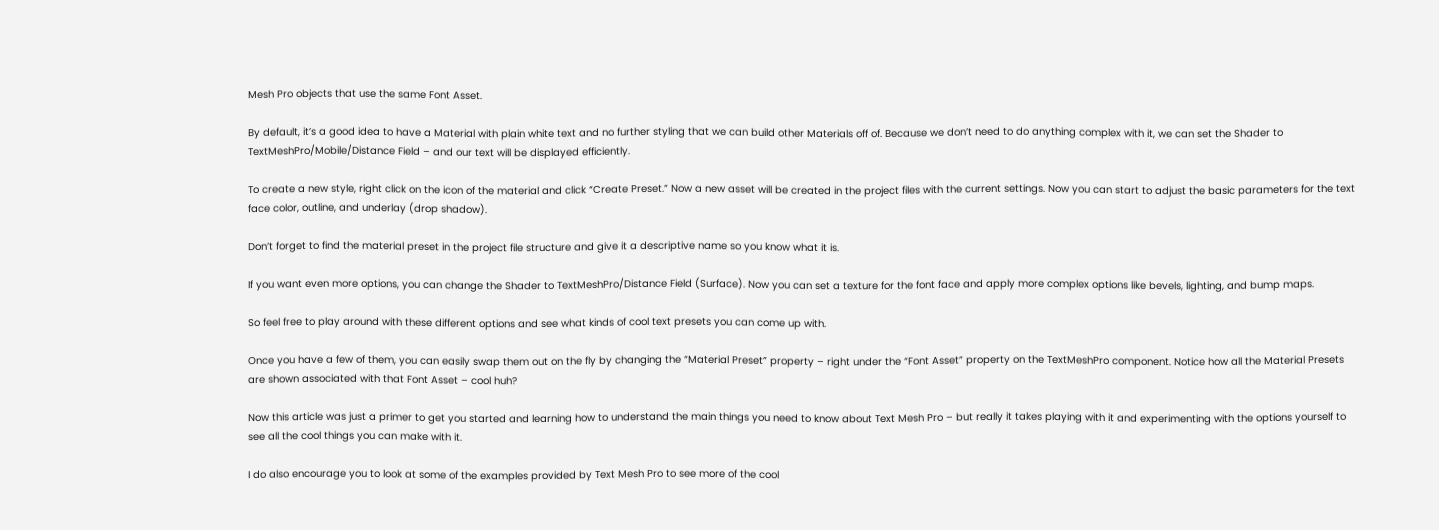Mesh Pro objects that use the same Font Asset.

By default, it’s a good idea to have a Material with plain white text and no further styling that we can build other Materials off of. Because we don’t need to do anything complex with it, we can set the Shader to TextMeshPro/Mobile/Distance Field – and our text will be displayed efficiently.

To create a new style, right click on the icon of the material and click “Create Preset.” Now a new asset will be created in the project files with the current settings. Now you can start to adjust the basic parameters for the text face color, outline, and underlay (drop shadow).

Don’t forget to find the material preset in the project file structure and give it a descriptive name so you know what it is.

If you want even more options, you can change the Shader to TextMeshPro/Distance Field (Surface). Now you can set a texture for the font face and apply more complex options like bevels, lighting, and bump maps.

So feel free to play around with these different options and see what kinds of cool text presets you can come up with.

Once you have a few of them, you can easily swap them out on the fly by changing the “Material Preset” property – right under the “Font Asset” property on the TextMeshPro component. Notice how all the Material Presets are shown associated with that Font Asset – cool huh?

Now this article was just a primer to get you started and learning how to understand the main things you need to know about Text Mesh Pro – but really it takes playing with it and experimenting with the options yourself to see all the cool things you can make with it.

I do also encourage you to look at some of the examples provided by Text Mesh Pro to see more of the cool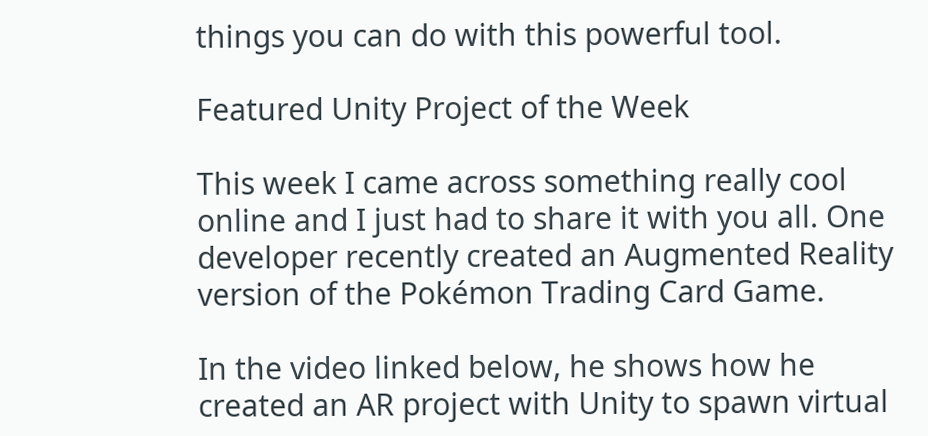things you can do with this powerful tool.

Featured Unity Project of the Week

This week I came across something really cool online and I just had to share it with you all. One developer recently created an Augmented Reality version of the Pokémon Trading Card Game.

In the video linked below, he shows how he created an AR project with Unity to spawn virtual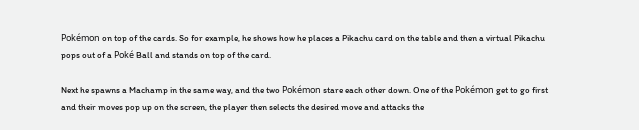Pokémon on top of the cards. So for example, he shows how he places a Pikachu card on the table and then a virtual Pikachu pops out of a Poké Ball and stands on top of the card.

Next he spawns a Machamp in the same way, and the two Pokémon stare each other down. One of the Pokémon get to go first and their moves pop up on the screen, the player then selects the desired move and attacks the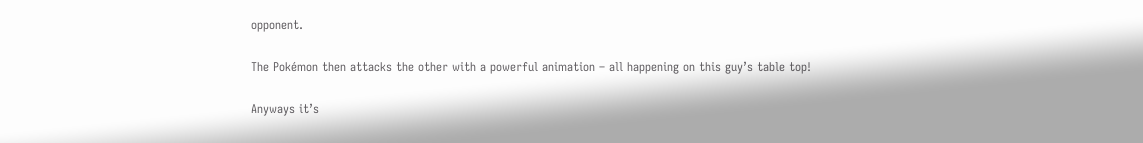opponent.

The Pokémon then attacks the other with a powerful animation – all happening on this guy’s table top!

Anyways it’s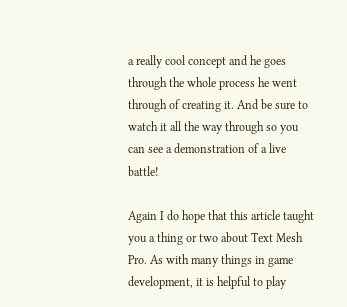a really cool concept and he goes through the whole process he went through of creating it. And be sure to watch it all the way through so you can see a demonstration of a live battle!

Again I do hope that this article taught you a thing or two about Text Mesh Pro. As with many things in game development, it is helpful to play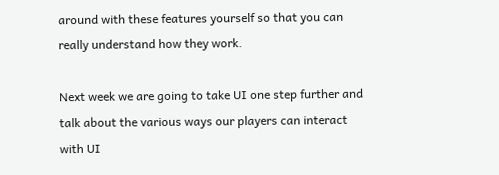around with these features yourself so that you can really understand how they work.

Next week we are going to take UI one step further and talk about the various ways our players can interact with UI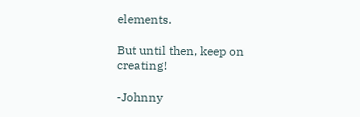elements.

But until then, keep on creating!

-Johnny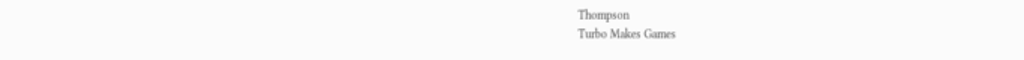Thompson
Turbo Makes Games